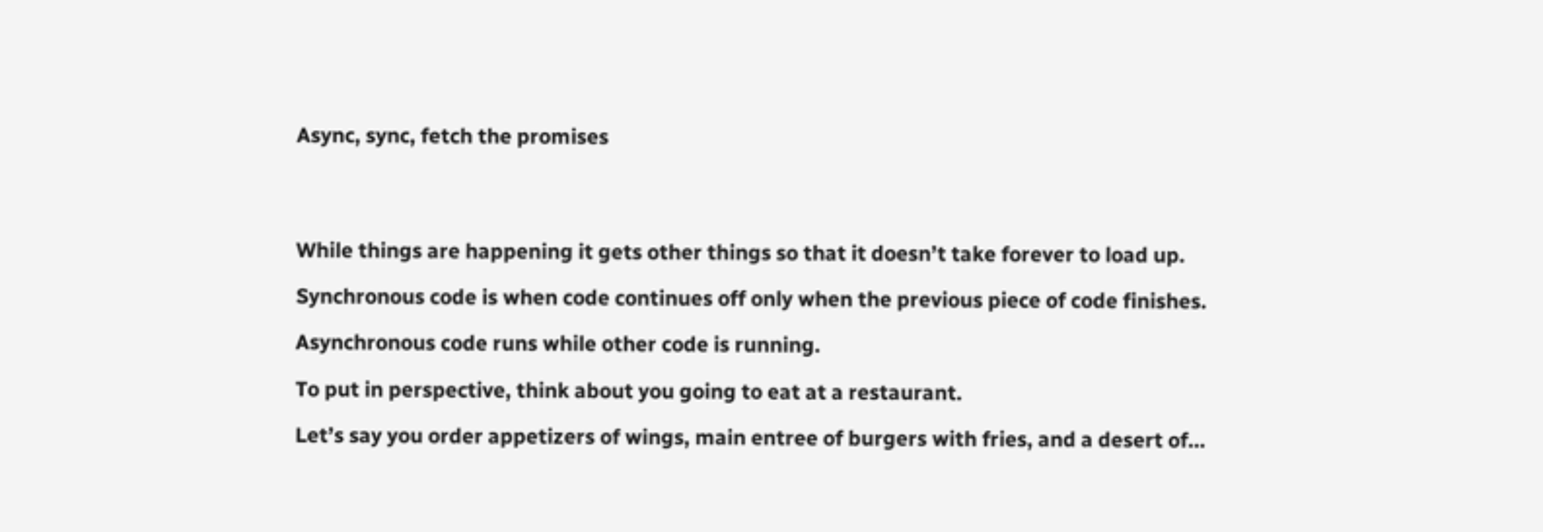Async, sync, fetch the promises




While things are happening it gets other things so that it doesn’t take forever to load up.

Synchronous code is when code continues off only when the previous piece of code finishes.

Asynchronous code runs while other code is running.

To put in perspective, think about you going to eat at a restaurant.

Let’s say you order appetizers of wings, main entree of burgers with fries, and a desert of…